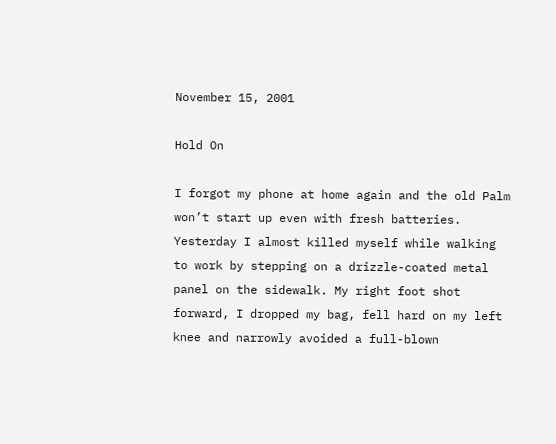November 15, 2001

Hold On

I forgot my phone at home again and the old Palm won’t start up even with fresh batteries. Yesterday I almost killed myself while walking to work by stepping on a drizzle-coated metal panel on the sidewalk. My right foot shot forward, I dropped my bag, fell hard on my left knee and narrowly avoided a full-blown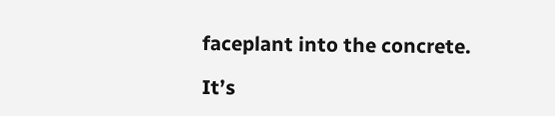faceplant into the concrete.

It’s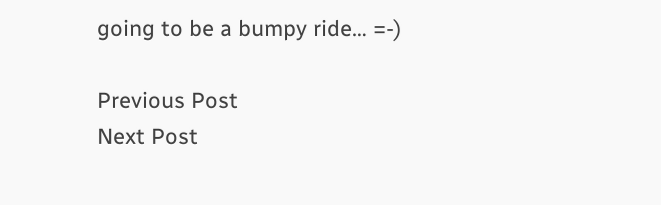going to be a bumpy ride… =-)

Previous Post
Next Post